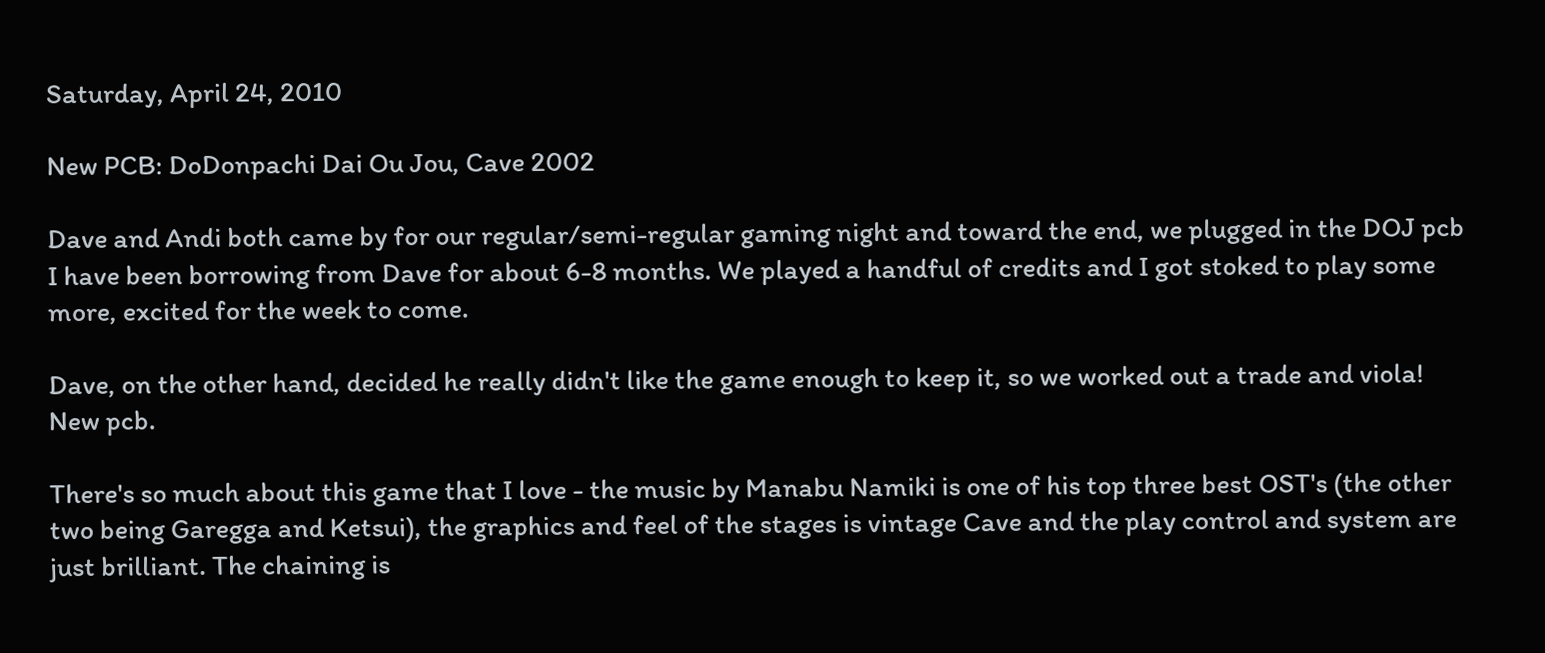Saturday, April 24, 2010

New PCB: DoDonpachi Dai Ou Jou, Cave 2002

Dave and Andi both came by for our regular/semi-regular gaming night and toward the end, we plugged in the DOJ pcb I have been borrowing from Dave for about 6-8 months. We played a handful of credits and I got stoked to play some more, excited for the week to come.

Dave, on the other hand, decided he really didn't like the game enough to keep it, so we worked out a trade and viola! New pcb.

There's so much about this game that I love - the music by Manabu Namiki is one of his top three best OST's (the other two being Garegga and Ketsui), the graphics and feel of the stages is vintage Cave and the play control and system are just brilliant. The chaining is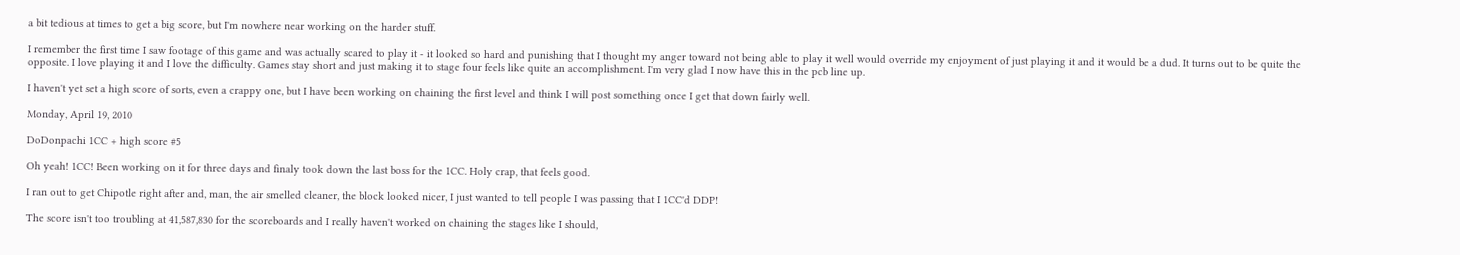a bit tedious at times to get a big score, but I'm nowhere near working on the harder stuff.

I remember the first time I saw footage of this game and was actually scared to play it - it looked so hard and punishing that I thought my anger toward not being able to play it well would override my enjoyment of just playing it and it would be a dud. It turns out to be quite the opposite. I love playing it and I love the difficulty. Games stay short and just making it to stage four feels like quite an accomplishment. I'm very glad I now have this in the pcb line up.

I haven't yet set a high score of sorts, even a crappy one, but I have been working on chaining the first level and think I will post something once I get that down fairly well.

Monday, April 19, 2010

DoDonpachi 1CC + high score #5

Oh yeah! 1CC! Been working on it for three days and finaly took down the last boss for the 1CC. Holy crap, that feels good.

I ran out to get Chipotle right after and, man, the air smelled cleaner, the block looked nicer, I just wanted to tell people I was passing that I 1CC'd DDP!

The score isn't too troubling at 41,587,830 for the scoreboards and I really haven't worked on chaining the stages like I should,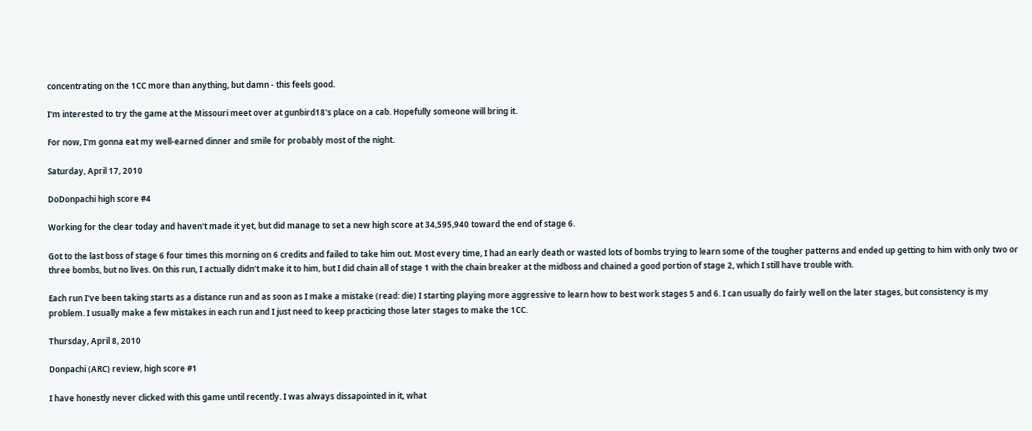concentrating on the 1CC more than anything, but damn - this feels good.

I'm interested to try the game at the Missouri meet over at gunbird18's place on a cab. Hopefully someone will bring it.

For now, I'm gonna eat my well-earned dinner and smile for probably most of the night.

Saturday, April 17, 2010

DoDonpachi high score #4

Working for the clear today and haven't made it yet, but did manage to set a new high score at 34,595,940 toward the end of stage 6.

Got to the last boss of stage 6 four times this morning on 6 credits and failed to take him out. Most every time, I had an early death or wasted lots of bombs trying to learn some of the tougher patterns and ended up getting to him with only two or three bombs, but no lives. On this run, I actually didn't make it to him, but I did chain all of stage 1 with the chain breaker at the midboss and chained a good portion of stage 2, which I still have trouble with.

Each run I've been taking starts as a distance run and as soon as I make a mistake (read: die) I starting playing more aggressive to learn how to best work stages 5 and 6. I can usually do fairly well on the later stages, but consistency is my problem. I usually make a few mistakes in each run and I just need to keep practicing those later stages to make the 1CC.

Thursday, April 8, 2010

Donpachi (ARC) review, high score #1

I have honestly never clicked with this game until recently. I was always dissapointed in it, what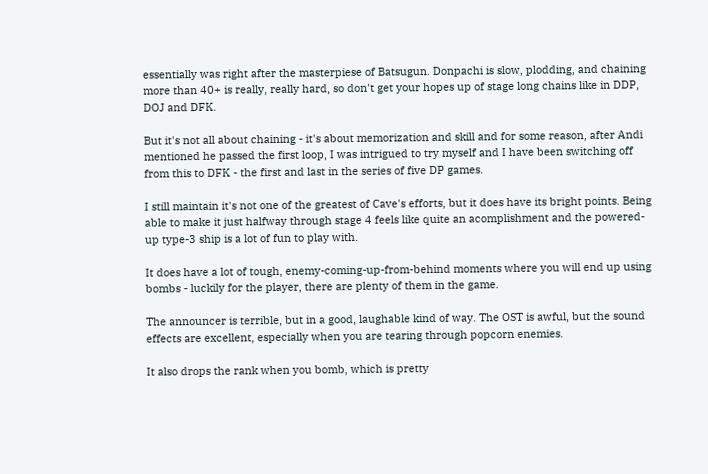essentially was right after the masterpiese of Batsugun. Donpachi is slow, plodding, and chaining more than 40+ is really, really hard, so don't get your hopes up of stage long chains like in DDP, DOJ and DFK.

But it's not all about chaining - it's about memorization and skill and for some reason, after Andi mentioned he passed the first loop, I was intrigued to try myself and I have been switching off from this to DFK - the first and last in the series of five DP games.

I still maintain it's not one of the greatest of Cave's efforts, but it does have its bright points. Being able to make it just halfway through stage 4 feels like quite an acomplishment and the powered-up type-3 ship is a lot of fun to play with.

It does have a lot of tough, enemy-coming-up-from-behind moments where you will end up using bombs - luckily for the player, there are plenty of them in the game.

The announcer is terrible, but in a good, laughable kind of way. The OST is awful, but the sound effects are excellent, especially when you are tearing through popcorn enemies.

It also drops the rank when you bomb, which is pretty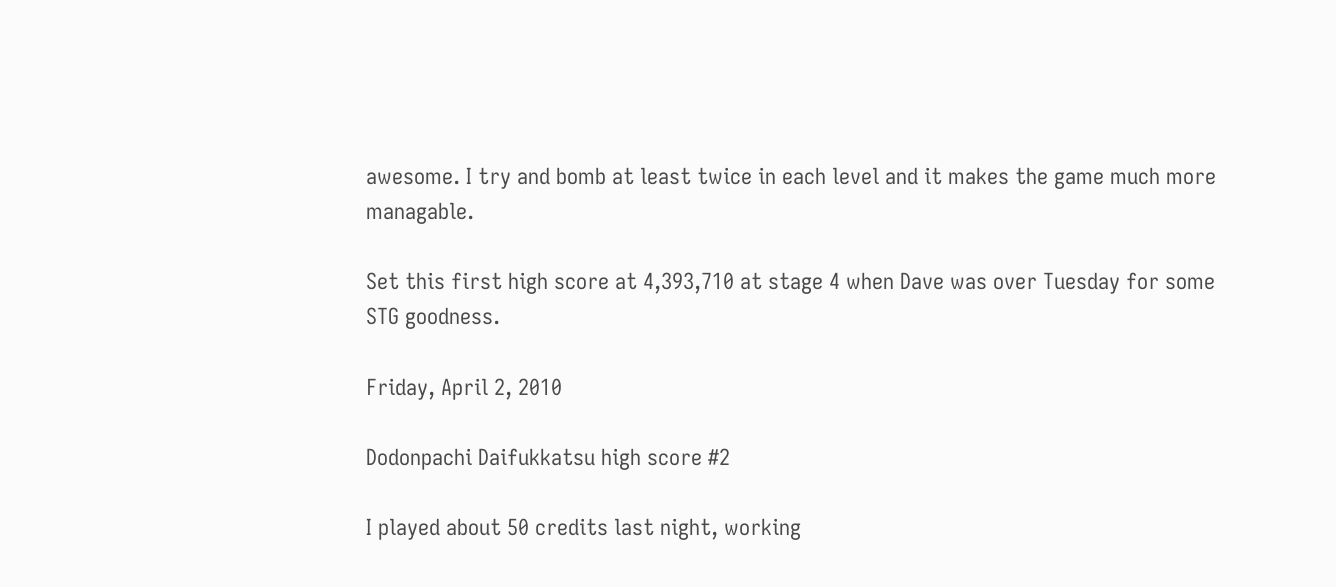awesome. I try and bomb at least twice in each level and it makes the game much more managable.

Set this first high score at 4,393,710 at stage 4 when Dave was over Tuesday for some STG goodness.

Friday, April 2, 2010

Dodonpachi Daifukkatsu high score #2

I played about 50 credits last night, working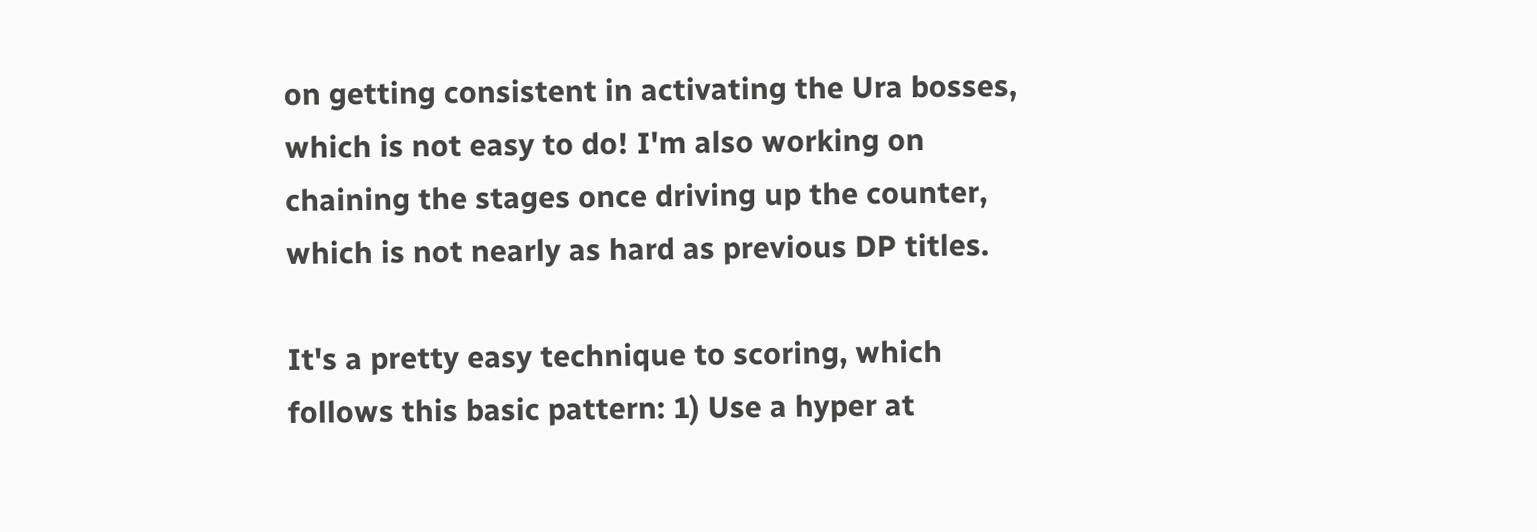on getting consistent in activating the Ura bosses, which is not easy to do! I'm also working on chaining the stages once driving up the counter, which is not nearly as hard as previous DP titles.

It's a pretty easy technique to scoring, which follows this basic pattern: 1) Use a hyper at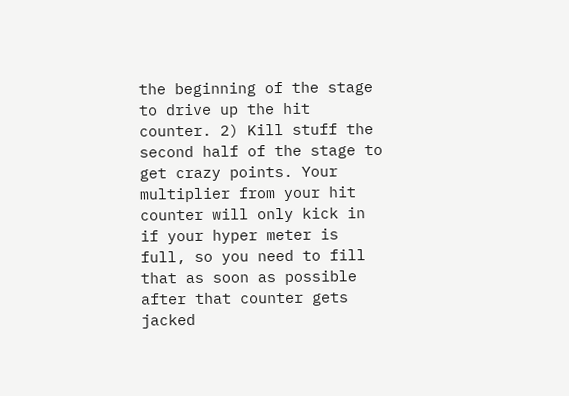the beginning of the stage to drive up the hit counter. 2) Kill stuff the second half of the stage to get crazy points. Your multiplier from your hit counter will only kick in if your hyper meter is full, so you need to fill that as soon as possible after that counter gets jacked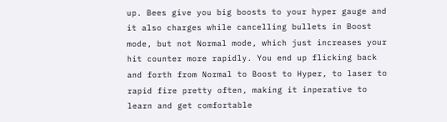up. Bees give you big boosts to your hyper gauge and it also charges while cancelling bullets in Boost mode, but not Normal mode, which just increases your hit counter more rapidly. You end up flicking back and forth from Normal to Boost to Hyper, to laser to rapid fire pretty often, making it inperative to learn and get comfortable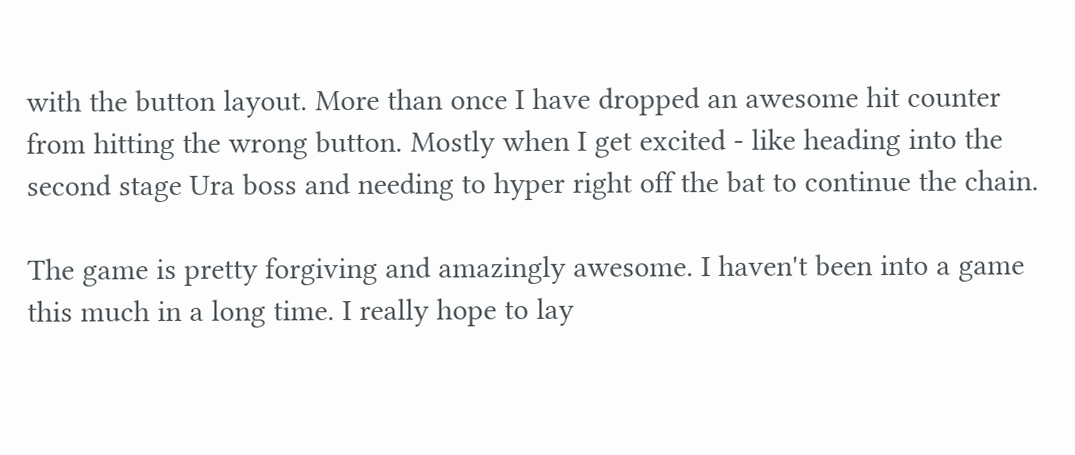with the button layout. More than once I have dropped an awesome hit counter from hitting the wrong button. Mostly when I get excited - like heading into the second stage Ura boss and needing to hyper right off the bat to continue the chain.

The game is pretty forgiving and amazingly awesome. I haven't been into a game this much in a long time. I really hope to lay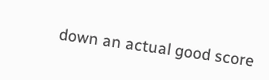down an actual good score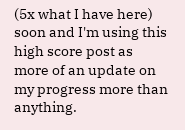(5x what I have here) soon and I'm using this high score post as more of an update on my progress more than anything.